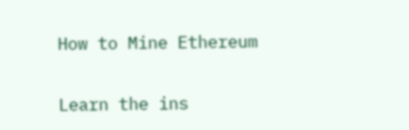How to Mine Ethereum

Learn the ins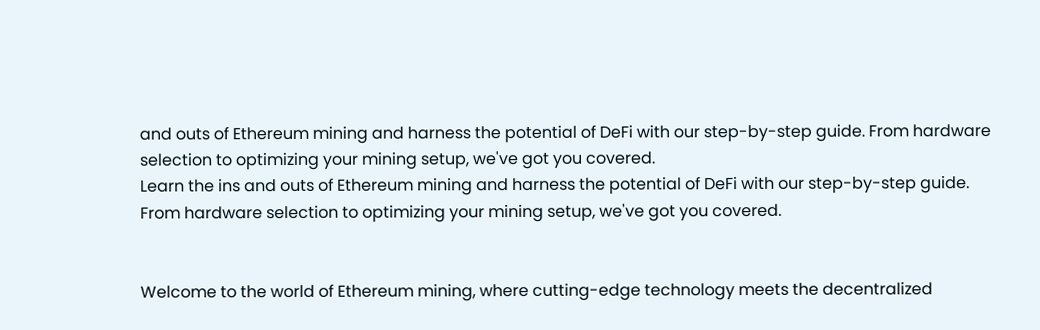and outs of Ethereum mining and harness the potential of DeFi with our step-by-step guide. From hardware selection to optimizing your mining setup, we've got you covered.
Learn the ins and outs of Ethereum mining and harness the potential of DeFi with our step-by-step guide. From hardware selection to optimizing your mining setup, we've got you covered.


Welcome to the world of Ethereum mining, where cutting-edge technology meets the decentralized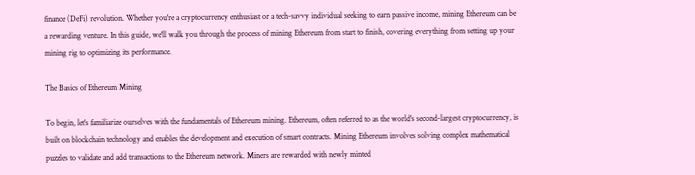finance (DeFi) revolution. Whether you're a cryptocurrency enthusiast or a tech-savvy individual seeking to earn passive income, mining Ethereum can be a rewarding venture. In this guide, we'll walk you through the process of mining Ethereum from start to finish, covering everything from setting up your mining rig to optimizing its performance.

The Basics of Ethereum Mining

To begin, let's familiarize ourselves with the fundamentals of Ethereum mining. Ethereum, often referred to as the world's second-largest cryptocurrency, is built on blockchain technology and enables the development and execution of smart contracts. Mining Ethereum involves solving complex mathematical puzzles to validate and add transactions to the Ethereum network. Miners are rewarded with newly minted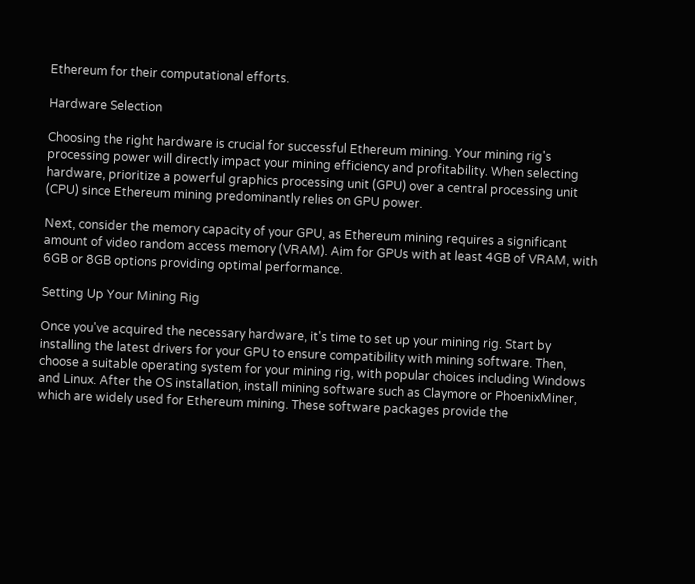Ethereum for their computational efforts.

Hardware Selection

Choosing the right hardware is crucial for successful Ethereum mining. Your mining rig's processing power will directly impact your mining efficiency and profitability. When selecting hardware, prioritize a powerful graphics processing unit (GPU) over a central processing unit (CPU) since Ethereum mining predominantly relies on GPU power.

Next, consider the memory capacity of your GPU, as Ethereum mining requires a significant amount of video random access memory (VRAM). Aim for GPUs with at least 4GB of VRAM, with 6GB or 8GB options providing optimal performance.

Setting Up Your Mining Rig

Once you've acquired the necessary hardware, it's time to set up your mining rig. Start by installing the latest drivers for your GPU to ensure compatibility with mining software. Then, choose a suitable operating system for your mining rig, with popular choices including Windows and Linux. After the OS installation, install mining software such as Claymore or PhoenixMiner, which are widely used for Ethereum mining. These software packages provide the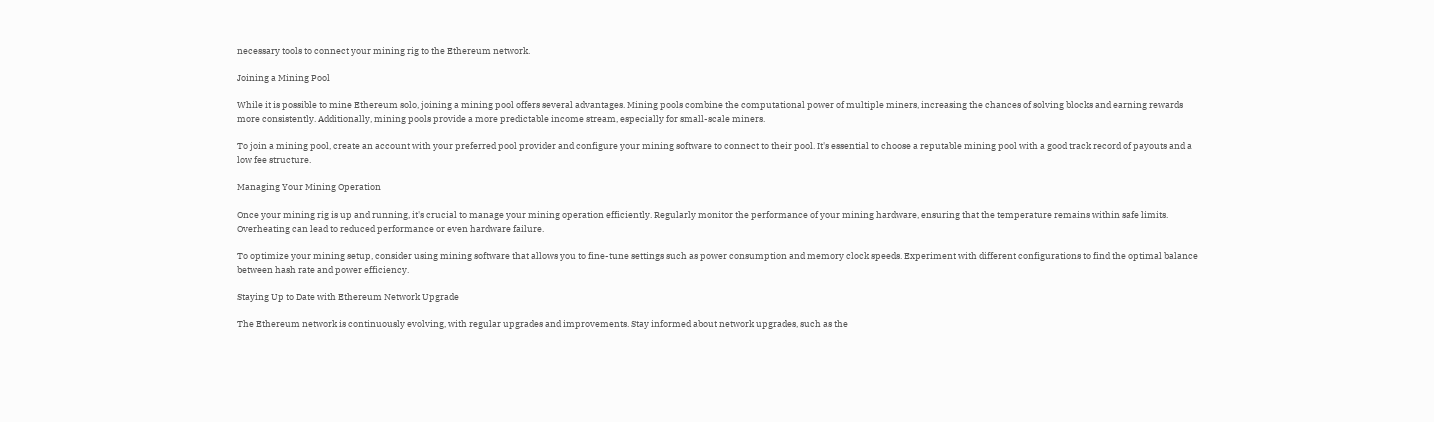necessary tools to connect your mining rig to the Ethereum network.

Joining a Mining Pool

While it is possible to mine Ethereum solo, joining a mining pool offers several advantages. Mining pools combine the computational power of multiple miners, increasing the chances of solving blocks and earning rewards more consistently. Additionally, mining pools provide a more predictable income stream, especially for small-scale miners.

To join a mining pool, create an account with your preferred pool provider and configure your mining software to connect to their pool. It's essential to choose a reputable mining pool with a good track record of payouts and a low fee structure.

Managing Your Mining Operation

Once your mining rig is up and running, it's crucial to manage your mining operation efficiently. Regularly monitor the performance of your mining hardware, ensuring that the temperature remains within safe limits. Overheating can lead to reduced performance or even hardware failure.

To optimize your mining setup, consider using mining software that allows you to fine-tune settings such as power consumption and memory clock speeds. Experiment with different configurations to find the optimal balance between hash rate and power efficiency.

Staying Up to Date with Ethereum Network Upgrade

The Ethereum network is continuously evolving, with regular upgrades and improvements. Stay informed about network upgrades, such as the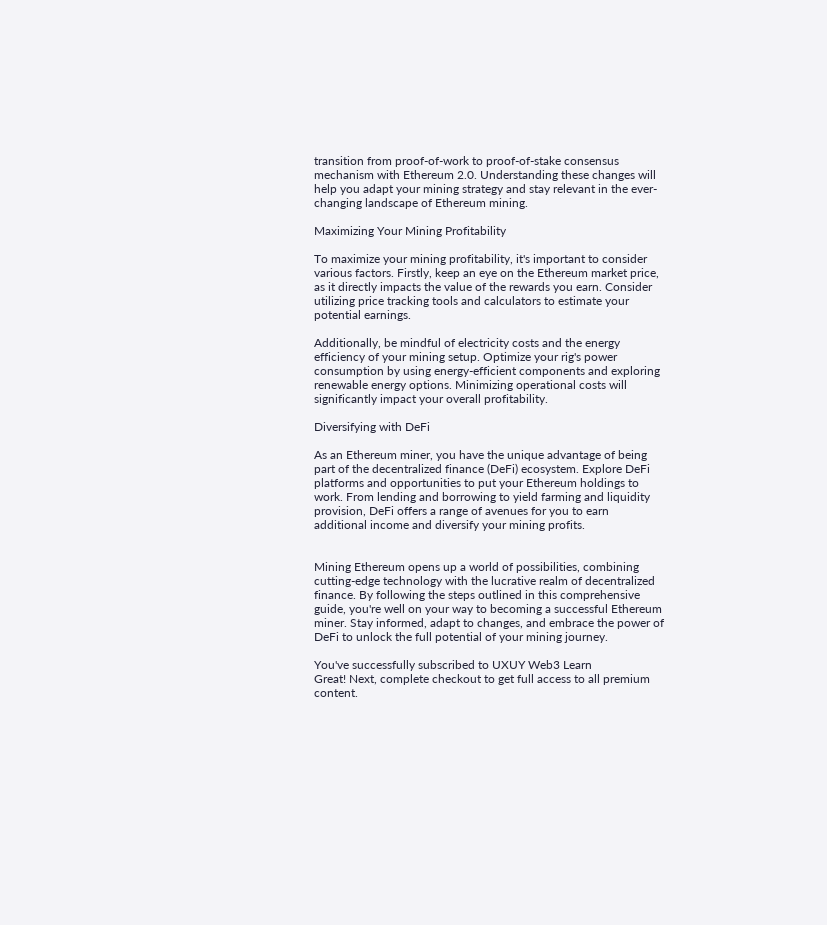transition from proof-of-work to proof-of-stake consensus mechanism with Ethereum 2.0. Understanding these changes will help you adapt your mining strategy and stay relevant in the ever-changing landscape of Ethereum mining.

Maximizing Your Mining Profitability

To maximize your mining profitability, it's important to consider various factors. Firstly, keep an eye on the Ethereum market price, as it directly impacts the value of the rewards you earn. Consider utilizing price tracking tools and calculators to estimate your potential earnings.

Additionally, be mindful of electricity costs and the energy efficiency of your mining setup. Optimize your rig's power consumption by using energy-efficient components and exploring renewable energy options. Minimizing operational costs will significantly impact your overall profitability.

Diversifying with DeFi

As an Ethereum miner, you have the unique advantage of being part of the decentralized finance (DeFi) ecosystem. Explore DeFi platforms and opportunities to put your Ethereum holdings to work. From lending and borrowing to yield farming and liquidity provision, DeFi offers a range of avenues for you to earn additional income and diversify your mining profits.


Mining Ethereum opens up a world of possibilities, combining cutting-edge technology with the lucrative realm of decentralized finance. By following the steps outlined in this comprehensive guide, you're well on your way to becoming a successful Ethereum miner. Stay informed, adapt to changes, and embrace the power of DeFi to unlock the full potential of your mining journey.

You've successfully subscribed to UXUY Web3 Learn
Great! Next, complete checkout to get full access to all premium content.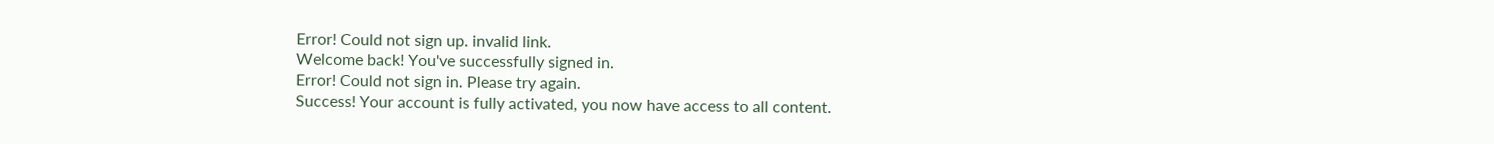Error! Could not sign up. invalid link.
Welcome back! You've successfully signed in.
Error! Could not sign in. Please try again.
Success! Your account is fully activated, you now have access to all content.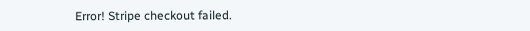Error! Stripe checkout failed.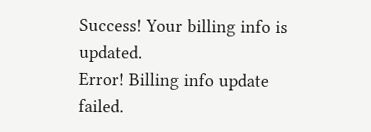Success! Your billing info is updated.
Error! Billing info update failed.